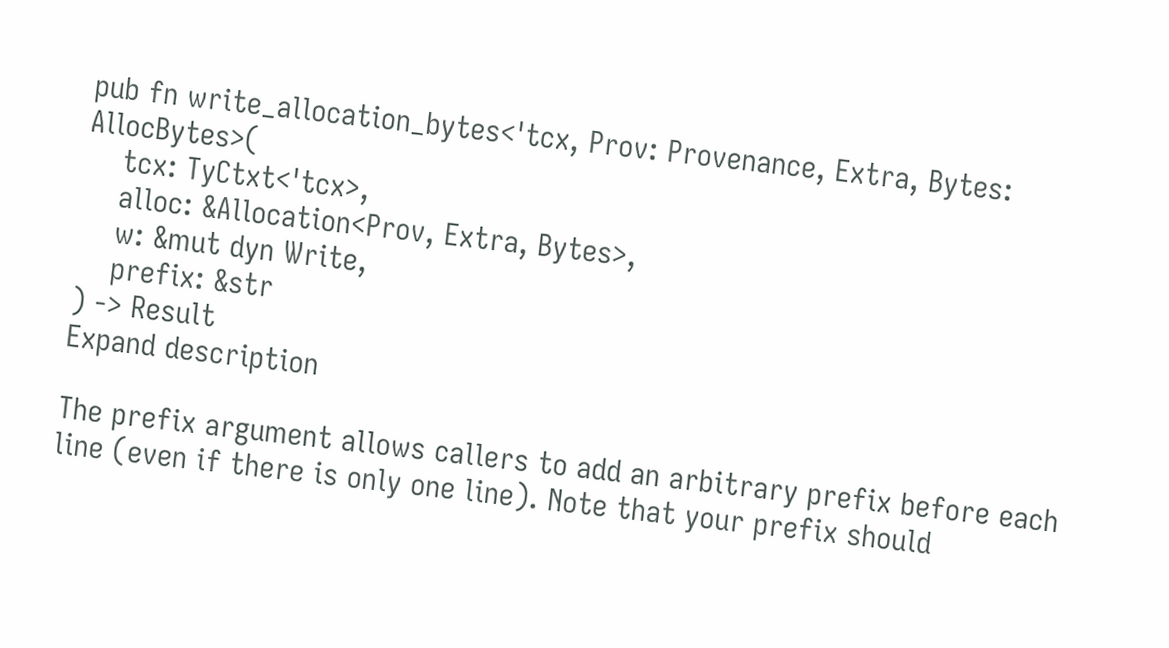pub fn write_allocation_bytes<'tcx, Prov: Provenance, Extra, Bytes: AllocBytes>(
    tcx: TyCtxt<'tcx>,
    alloc: &Allocation<Prov, Extra, Bytes>,
    w: &mut dyn Write,
    prefix: &str
) -> Result
Expand description

The prefix argument allows callers to add an arbitrary prefix before each line (even if there is only one line). Note that your prefix should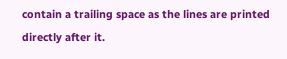contain a trailing space as the lines are printed directly after it.